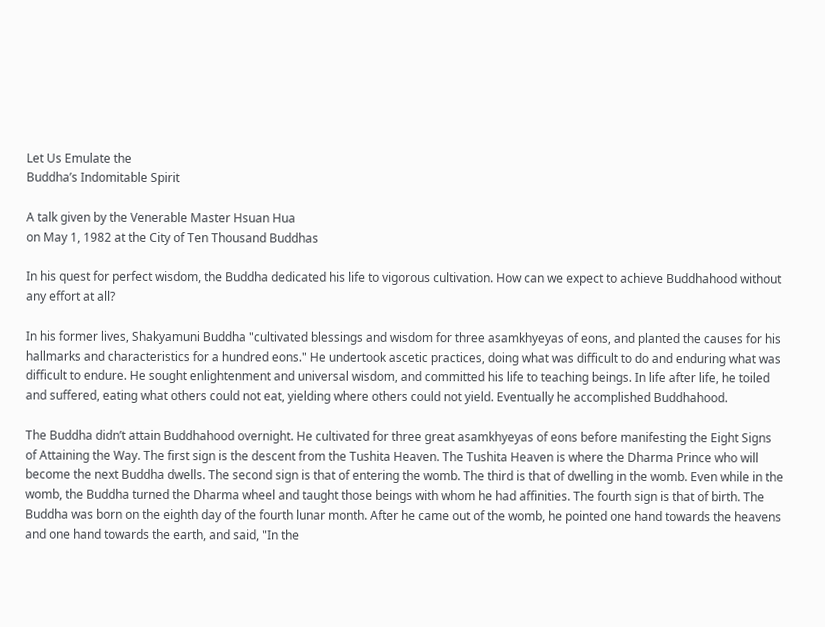Let Us Emulate the
Buddha’s Indomitable Spirit

A talk given by the Venerable Master Hsuan Hua
on May 1, 1982 at the City of Ten Thousand Buddhas

In his quest for perfect wisdom, the Buddha dedicated his life to vigorous cultivation. How can we expect to achieve Buddhahood without any effort at all?

In his former lives, Shakyamuni Buddha "cultivated blessings and wisdom for three asamkhyeyas of eons, and planted the causes for his hallmarks and characteristics for a hundred eons." He undertook ascetic practices, doing what was difficult to do and enduring what was difficult to endure. He sought enlightenment and universal wisdom, and committed his life to teaching beings. In life after life, he toiled and suffered, eating what others could not eat, yielding where others could not yield. Eventually he accomplished Buddhahood.

The Buddha didn’t attain Buddhahood overnight. He cultivated for three great asamkhyeyas of eons before manifesting the Eight Signs of Attaining the Way. The first sign is the descent from the Tushita Heaven. The Tushita Heaven is where the Dharma Prince who will become the next Buddha dwells. The second sign is that of entering the womb. The third is that of dwelling in the womb. Even while in the womb, the Buddha turned the Dharma wheel and taught those beings with whom he had affinities. The fourth sign is that of birth. The Buddha was born on the eighth day of the fourth lunar month. After he came out of the womb, he pointed one hand towards the heavens and one hand towards the earth, and said, "In the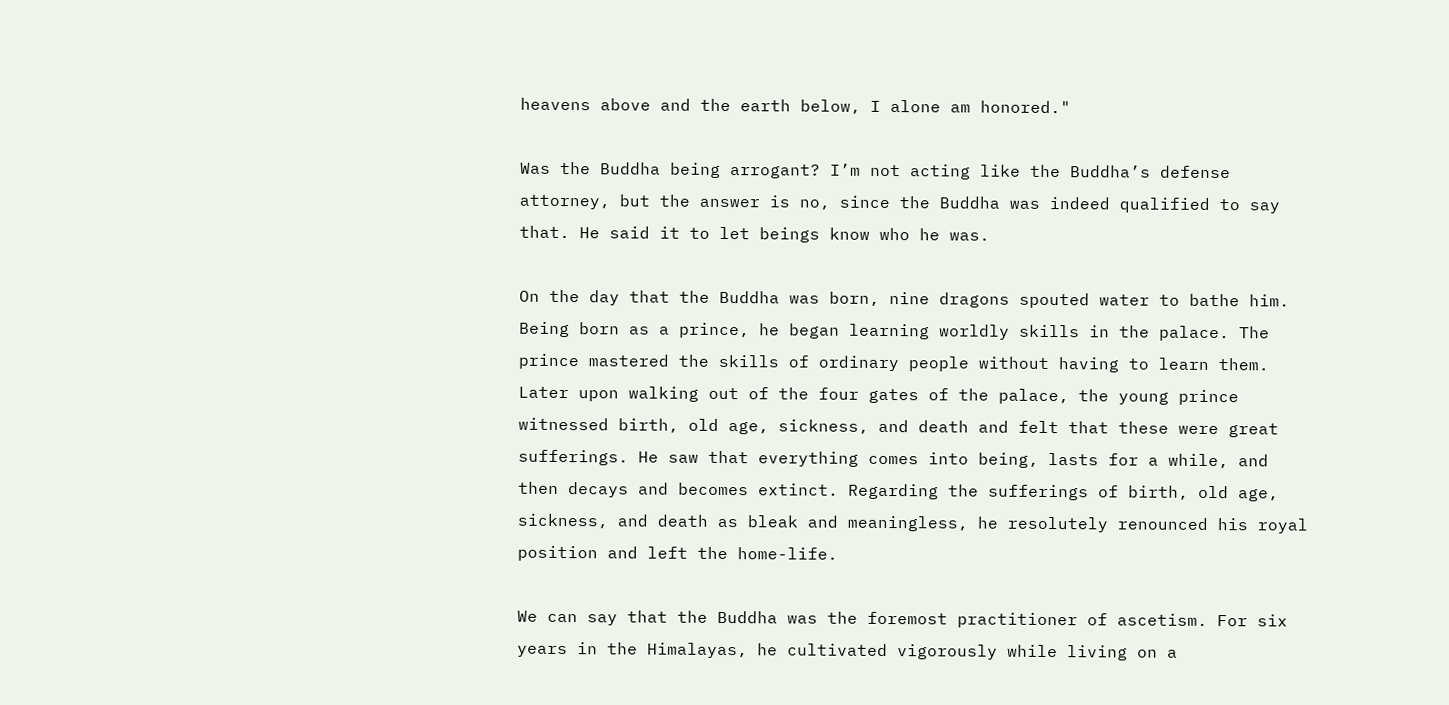heavens above and the earth below, I alone am honored."

Was the Buddha being arrogant? I’m not acting like the Buddha’s defense attorney, but the answer is no, since the Buddha was indeed qualified to say that. He said it to let beings know who he was.

On the day that the Buddha was born, nine dragons spouted water to bathe him. Being born as a prince, he began learning worldly skills in the palace. The prince mastered the skills of ordinary people without having to learn them. Later upon walking out of the four gates of the palace, the young prince witnessed birth, old age, sickness, and death and felt that these were great sufferings. He saw that everything comes into being, lasts for a while, and then decays and becomes extinct. Regarding the sufferings of birth, old age, sickness, and death as bleak and meaningless, he resolutely renounced his royal position and left the home-life.

We can say that the Buddha was the foremost practitioner of ascetism. For six years in the Himalayas, he cultivated vigorously while living on a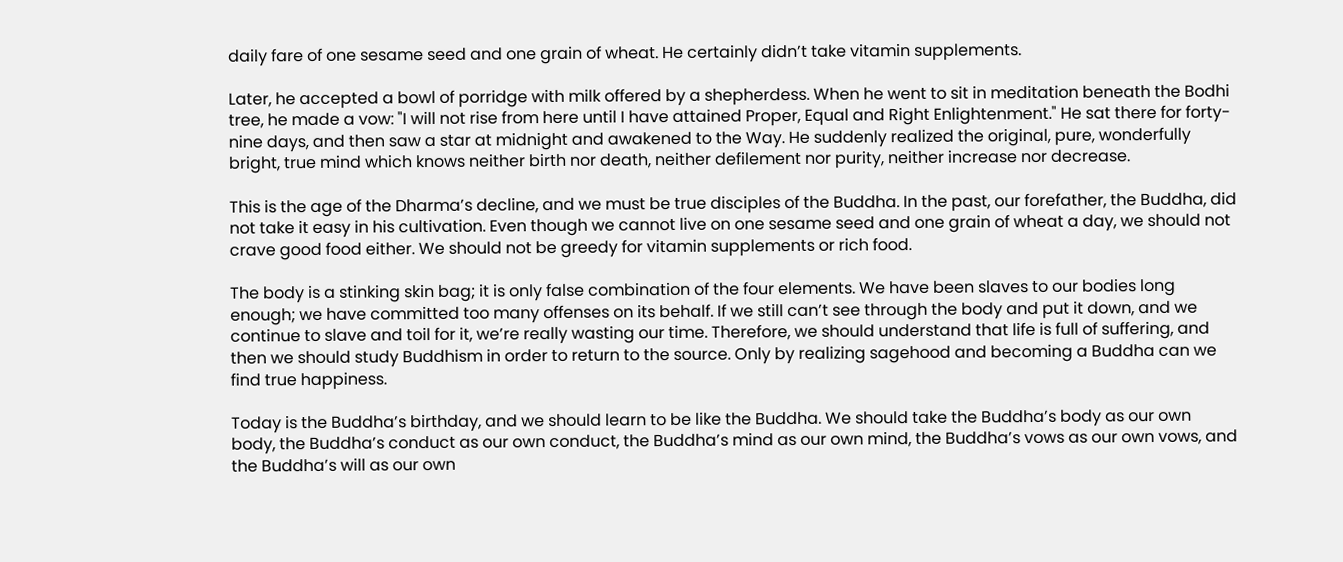daily fare of one sesame seed and one grain of wheat. He certainly didn’t take vitamin supplements.

Later, he accepted a bowl of porridge with milk offered by a shepherdess. When he went to sit in meditation beneath the Bodhi tree, he made a vow: "I will not rise from here until I have attained Proper, Equal and Right Enlightenment." He sat there for forty-nine days, and then saw a star at midnight and awakened to the Way. He suddenly realized the original, pure, wonderfully bright, true mind which knows neither birth nor death, neither defilement nor purity, neither increase nor decrease.

This is the age of the Dharma’s decline, and we must be true disciples of the Buddha. In the past, our forefather, the Buddha, did not take it easy in his cultivation. Even though we cannot live on one sesame seed and one grain of wheat a day, we should not crave good food either. We should not be greedy for vitamin supplements or rich food.

The body is a stinking skin bag; it is only false combination of the four elements. We have been slaves to our bodies long enough; we have committed too many offenses on its behalf. If we still can’t see through the body and put it down, and we continue to slave and toil for it, we’re really wasting our time. Therefore, we should understand that life is full of suffering, and then we should study Buddhism in order to return to the source. Only by realizing sagehood and becoming a Buddha can we find true happiness.

Today is the Buddha’s birthday, and we should learn to be like the Buddha. We should take the Buddha’s body as our own body, the Buddha’s conduct as our own conduct, the Buddha’s mind as our own mind, the Buddha’s vows as our own vows, and the Buddha’s will as our own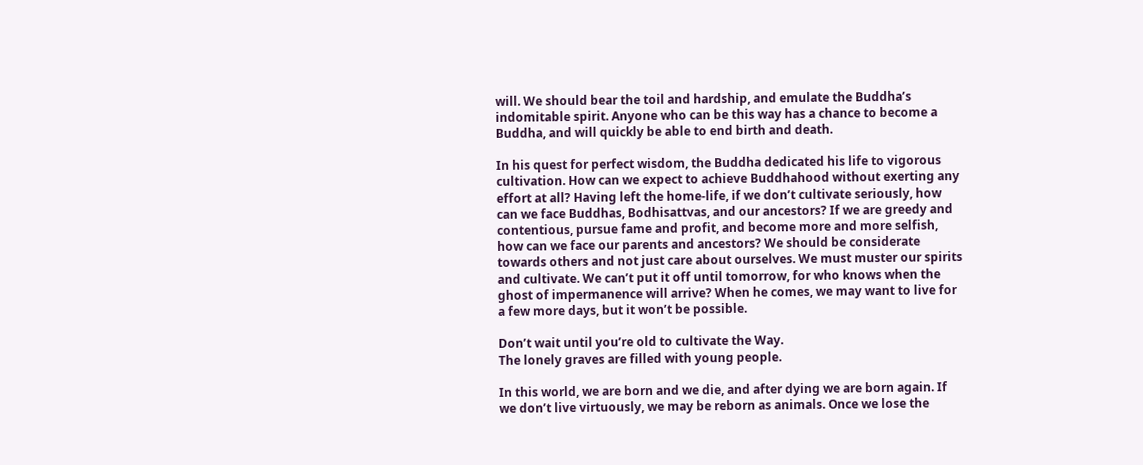will. We should bear the toil and hardship, and emulate the Buddha’s indomitable spirit. Anyone who can be this way has a chance to become a Buddha, and will quickly be able to end birth and death.

In his quest for perfect wisdom, the Buddha dedicated his life to vigorous cultivation. How can we expect to achieve Buddhahood without exerting any effort at all? Having left the home-life, if we don’t cultivate seriously, how can we face Buddhas, Bodhisattvas, and our ancestors? If we are greedy and contentious, pursue fame and profit, and become more and more selfish, how can we face our parents and ancestors? We should be considerate towards others and not just care about ourselves. We must muster our spirits and cultivate. We can’t put it off until tomorrow, for who knows when the ghost of impermanence will arrive? When he comes, we may want to live for a few more days, but it won’t be possible.

Don’t wait until you’re old to cultivate the Way.
The lonely graves are filled with young people.

In this world, we are born and we die, and after dying we are born again. If we don’t live virtuously, we may be reborn as animals. Once we lose the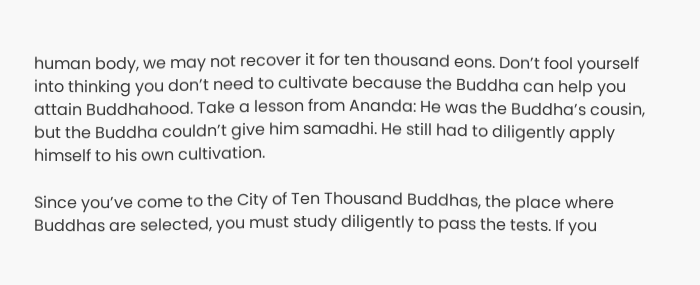human body, we may not recover it for ten thousand eons. Don’t fool yourself into thinking you don’t need to cultivate because the Buddha can help you attain Buddhahood. Take a lesson from Ananda: He was the Buddha’s cousin, but the Buddha couldn’t give him samadhi. He still had to diligently apply himself to his own cultivation.

Since you’ve come to the City of Ten Thousand Buddhas, the place where Buddhas are selected, you must study diligently to pass the tests. If you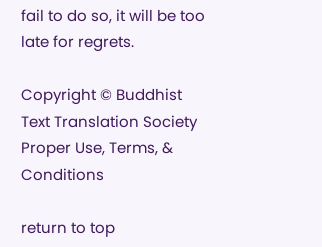fail to do so, it will be too late for regrets.

Copyright © Buddhist Text Translation Society
Proper Use, Terms, & Conditions

return to top